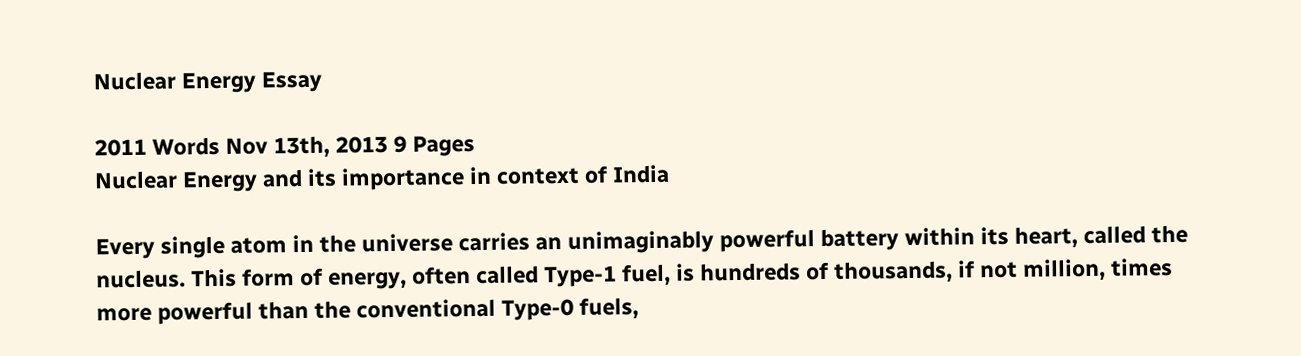Nuclear Energy Essay

2011 Words Nov 13th, 2013 9 Pages
Nuclear Energy and its importance in context of India

Every single atom in the universe carries an unimaginably powerful battery within its heart, called the nucleus. This form of energy, often called Type-1 fuel, is hundreds of thousands, if not million, times more powerful than the conventional Type-0 fuels,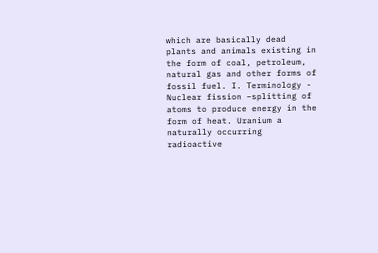which are basically dead plants and animals existing in the form of coal, petroleum, natural gas and other forms of fossil fuel. I. Terminology -
Nuclear fission –splitting of atoms to produce energy in the form of heat. Uranium a naturally occurring radioactive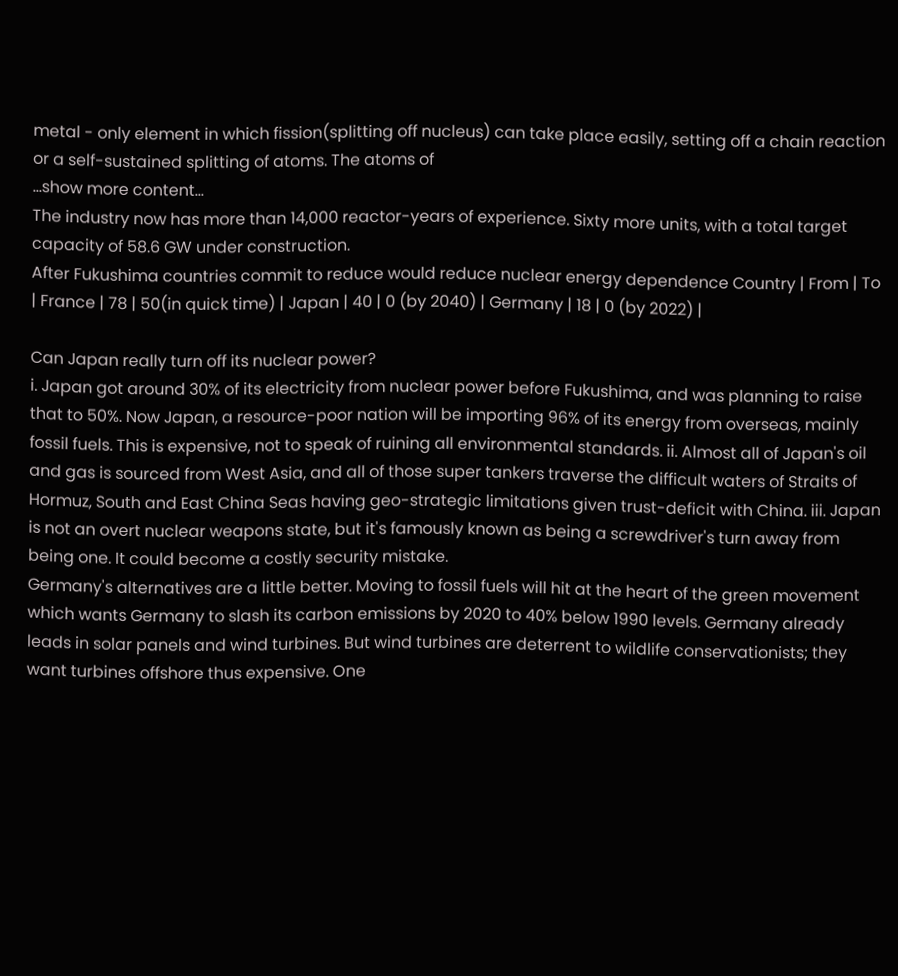metal - only element in which fission(splitting off nucleus) can take place easily, setting off a chain reaction or a self-sustained splitting of atoms. The atoms of
…show more content…
The industry now has more than 14,000 reactor-years of experience. Sixty more units, with a total target capacity of 58.6 GW under construction.
After Fukushima countries commit to reduce would reduce nuclear energy dependence Country | From | To | France | 78 | 50(in quick time) | Japan | 40 | 0 (by 2040) | Germany | 18 | 0 (by 2022) |

Can Japan really turn off its nuclear power?
i. Japan got around 30% of its electricity from nuclear power before Fukushima, and was planning to raise that to 50%. Now Japan, a resource-poor nation will be importing 96% of its energy from overseas, mainly fossil fuels. This is expensive, not to speak of ruining all environmental standards. ii. Almost all of Japan's oil and gas is sourced from West Asia, and all of those super tankers traverse the difficult waters of Straits of Hormuz, South and East China Seas having geo-strategic limitations given trust-deficit with China. iii. Japan is not an overt nuclear weapons state, but it's famously known as being a screwdriver's turn away from being one. It could become a costly security mistake.
Germany's alternatives are a little better. Moving to fossil fuels will hit at the heart of the green movement which wants Germany to slash its carbon emissions by 2020 to 40% below 1990 levels. Germany already leads in solar panels and wind turbines. But wind turbines are deterrent to wildlife conservationists; they want turbines offshore thus expensive. One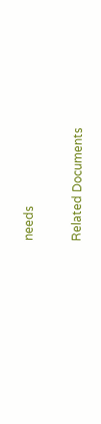needs

Related Documents